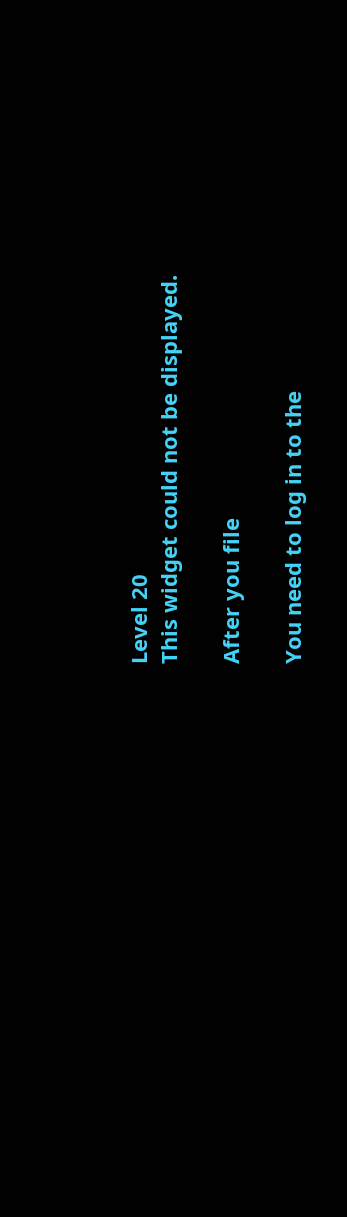Level 20
This widget could not be displayed.

After you file

You need to log in to the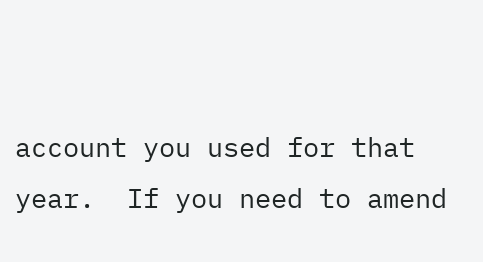account you used for that year.  If you need to amend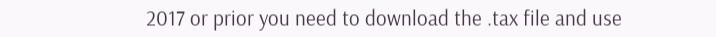2017 or prior you need to download the .tax file and use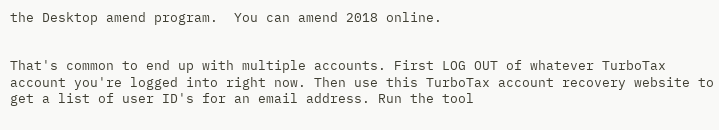the Desktop amend program.  You can amend 2018 online.


That's common to end up with multiple accounts. First LOG OUT of whatever TurboTax account you're logged into right now. Then use this TurboTax account recovery website to get a list of user ID's for an email address. Run the tool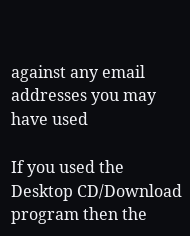against any email addresses you may have used

If you used the Desktop CD/Download program then the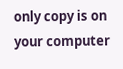only copy is on your computer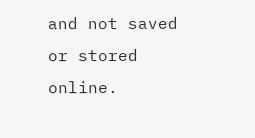and not saved or stored online.